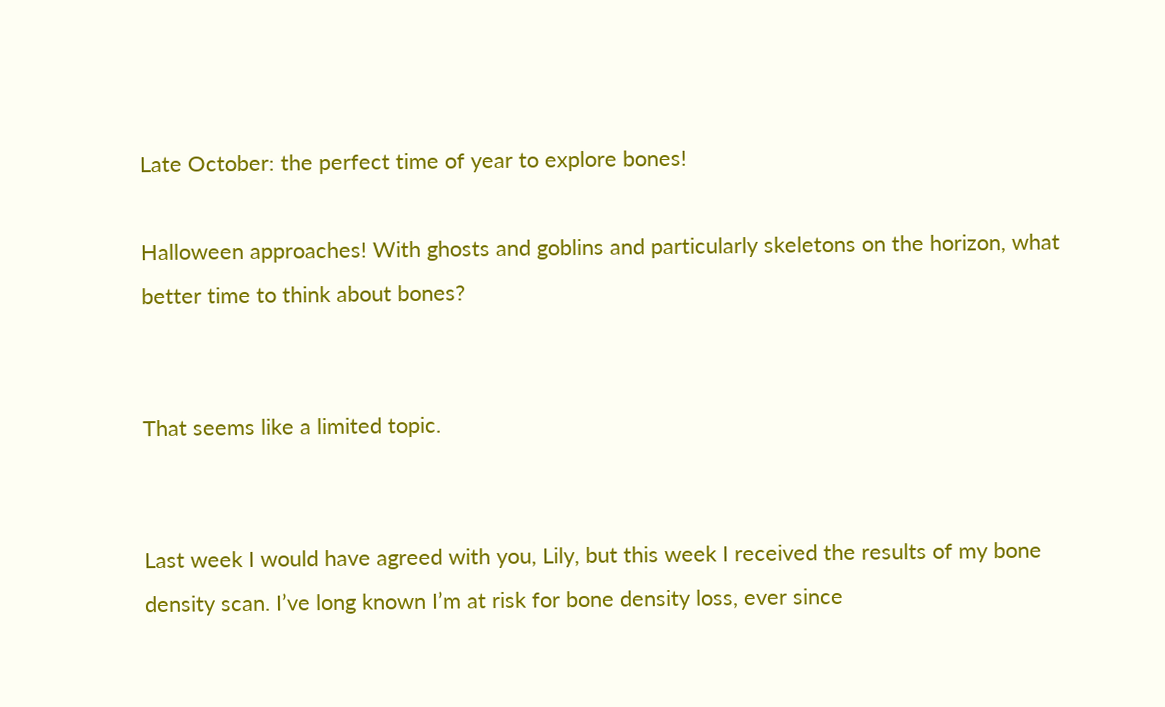Late October: the perfect time of year to explore bones!

Halloween approaches! With ghosts and goblins and particularly skeletons on the horizon, what better time to think about bones?


That seems like a limited topic.


Last week I would have agreed with you, Lily, but this week I received the results of my bone density scan. I’ve long known I’m at risk for bone density loss, ever since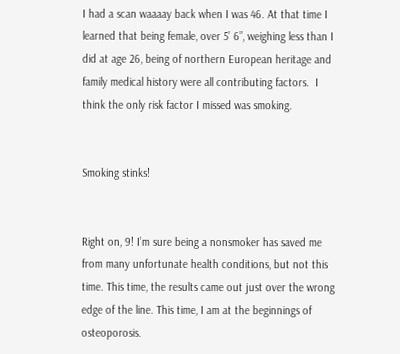I had a scan waaaay back when I was 46. At that time I learned that being female, over 5’ 6”, weighing less than I did at age 26, being of northern European heritage and family medical history were all contributing factors.  I think the only risk factor I missed was smoking.


Smoking stinks!


Right on, 9! I’m sure being a nonsmoker has saved me from many unfortunate health conditions, but not this time. This time, the results came out just over the wrong edge of the line. This time, I am at the beginnings of osteoporosis.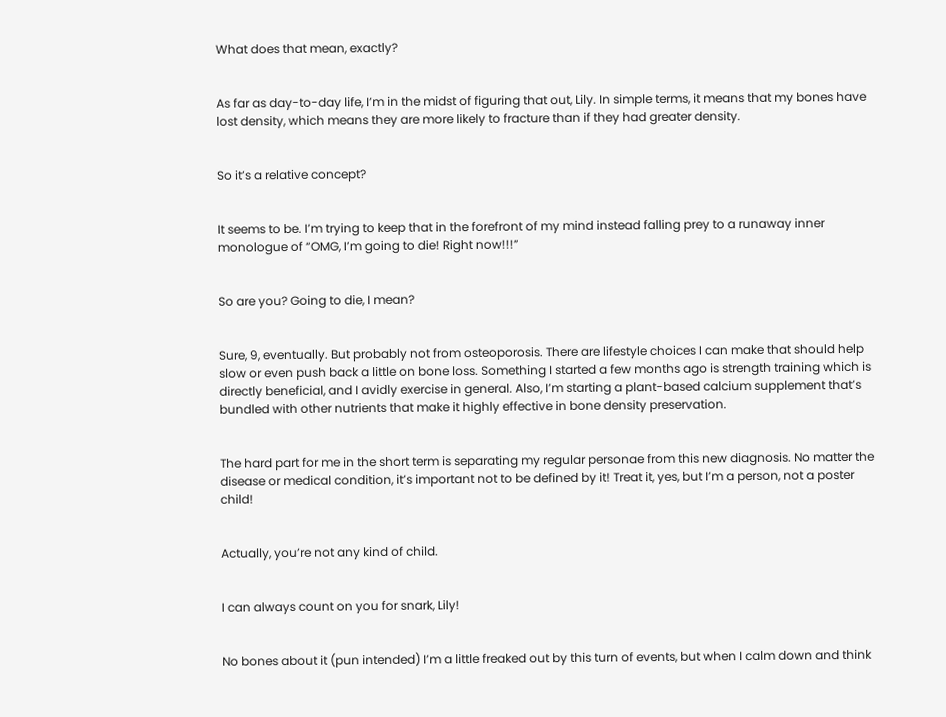What does that mean, exactly?


As far as day-to-day life, I’m in the midst of figuring that out, Lily. In simple terms, it means that my bones have lost density, which means they are more likely to fracture than if they had greater density.


So it’s a relative concept?


It seems to be. I’m trying to keep that in the forefront of my mind instead falling prey to a runaway inner monologue of “OMG, I’m going to die! Right now!!!”


So are you? Going to die, I mean?


Sure, 9, eventually. But probably not from osteoporosis. There are lifestyle choices I can make that should help slow or even push back a little on bone loss. Something I started a few months ago is strength training which is directly beneficial, and I avidly exercise in general. Also, I’m starting a plant-based calcium supplement that’s bundled with other nutrients that make it highly effective in bone density preservation.


The hard part for me in the short term is separating my regular personae from this new diagnosis. No matter the disease or medical condition, it’s important not to be defined by it! Treat it, yes, but I’m a person, not a poster child!


Actually, you’re not any kind of child.


I can always count on you for snark, Lily!


No bones about it (pun intended) I’m a little freaked out by this turn of events, but when I calm down and think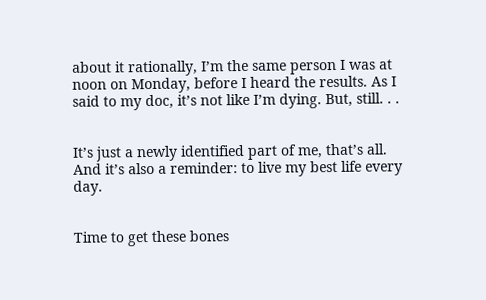about it rationally, I’m the same person I was at noon on Monday, before I heard the results. As I said to my doc, it’s not like I’m dying. But, still. . .


It’s just a newly identified part of me, that’s all. And it’s also a reminder: to live my best life every day.


Time to get these bones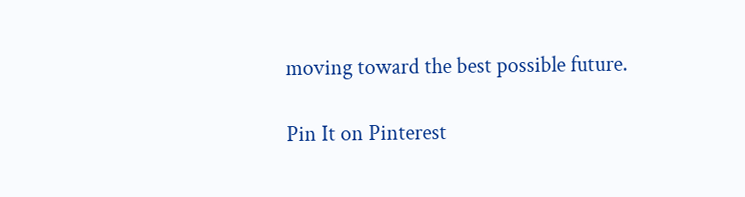moving toward the best possible future.

Pin It on Pinterest